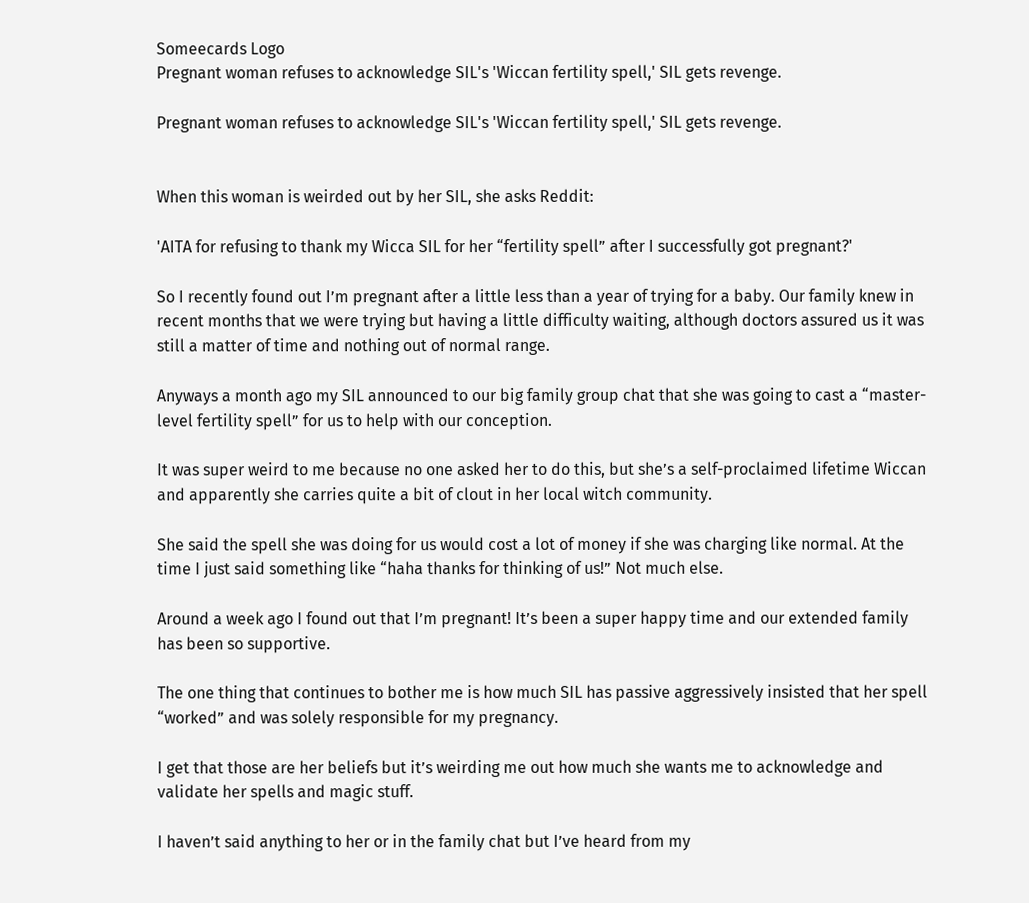Someecards Logo
Pregnant woman refuses to acknowledge SIL's 'Wiccan fertility spell,' SIL gets revenge.

Pregnant woman refuses to acknowledge SIL's 'Wiccan fertility spell,' SIL gets revenge.


When this woman is weirded out by her SIL, she asks Reddit:

'AITA for refusing to thank my Wicca SIL for her “fertility spell” after I successfully got pregnant?'

So I recently found out I’m pregnant after a little less than a year of trying for a baby. Our family knew in recent months that we were trying but having a little difficulty waiting, although doctors assured us it was still a matter of time and nothing out of normal range.

Anyways a month ago my SIL announced to our big family group chat that she was going to cast a “master-level fertility spell” for us to help with our conception.

It was super weird to me because no one asked her to do this, but she’s a self-proclaimed lifetime Wiccan and apparently she carries quite a bit of clout in her local witch community.

She said the spell she was doing for us would cost a lot of money if she was charging like normal. At the time I just said something like “haha thanks for thinking of us!” Not much else.

Around a week ago I found out that I’m pregnant! It’s been a super happy time and our extended family has been so supportive.

The one thing that continues to bother me is how much SIL has passive aggressively insisted that her spell “worked” and was solely responsible for my pregnancy.

I get that those are her beliefs but it’s weirding me out how much she wants me to acknowledge and validate her spells and magic stuff.

I haven’t said anything to her or in the family chat but I’ve heard from my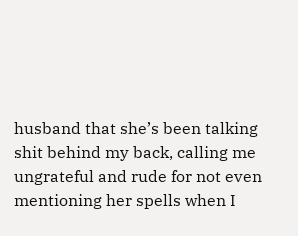husband that she’s been talking shit behind my back, calling me ungrateful and rude for not even mentioning her spells when I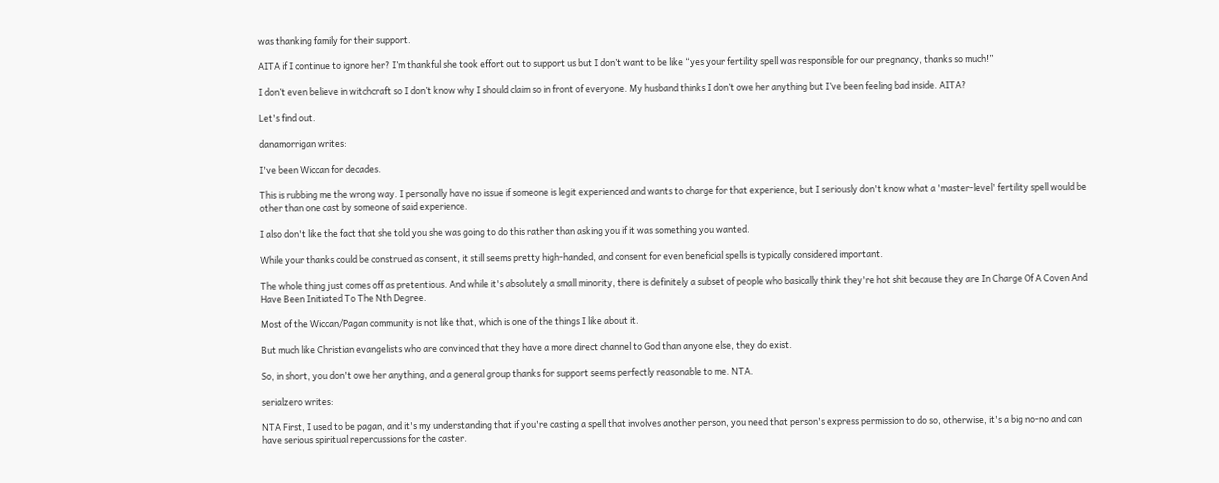was thanking family for their support.

AITA if I continue to ignore her? I’m thankful she took effort out to support us but I don’t want to be like “yes your fertility spell was responsible for our pregnancy, thanks so much!”

I don’t even believe in witchcraft so I don’t know why I should claim so in front of everyone. My husband thinks I don’t owe her anything but I’ve been feeling bad inside. AITA?

Let's find out.

danamorrigan writes:

I've been Wiccan for decades.

This is rubbing me the wrong way. I personally have no issue if someone is legit experienced and wants to charge for that experience, but I seriously don't know what a 'master-level' fertility spell would be other than one cast by someone of said experience.

I also don't like the fact that she told you she was going to do this rather than asking you if it was something you wanted.

While your thanks could be construed as consent, it still seems pretty high-handed, and consent for even beneficial spells is typically considered important.

The whole thing just comes off as pretentious. And while it's absolutely a small minority, there is definitely a subset of people who basically think they're hot shit because they are In Charge Of A Coven And Have Been Initiated To The Nth Degree.

Most of the Wiccan/Pagan community is not like that, which is one of the things I like about it.

But much like Christian evangelists who are convinced that they have a more direct channel to God than anyone else, they do exist.

So, in short, you don't owe her anything, and a general group thanks for support seems perfectly reasonable to me. NTA.

serialzero writes:

NTA First, I used to be pagan, and it's my understanding that if you're casting a spell that involves another person, you need that person's express permission to do so, otherwise, it's a big no-no and can have serious spiritual repercussions for the caster.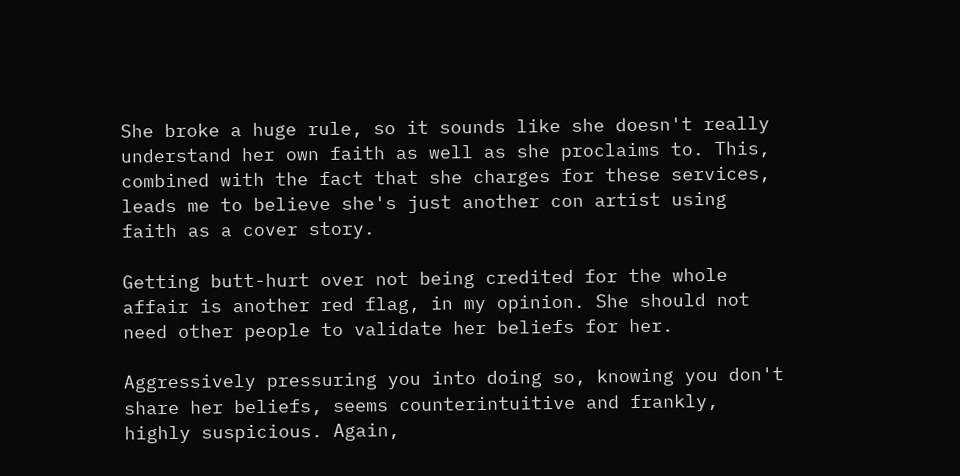She broke a huge rule, so it sounds like she doesn't really understand her own faith as well as she proclaims to. This, combined with the fact that she charges for these services, leads me to believe she's just another con artist using faith as a cover story.

Getting butt-hurt over not being credited for the whole affair is another red flag, in my opinion. She should not need other people to validate her beliefs for her.

Aggressively pressuring you into doing so, knowing you don't share her beliefs, seems counterintuitive and frankly, highly suspicious. Again,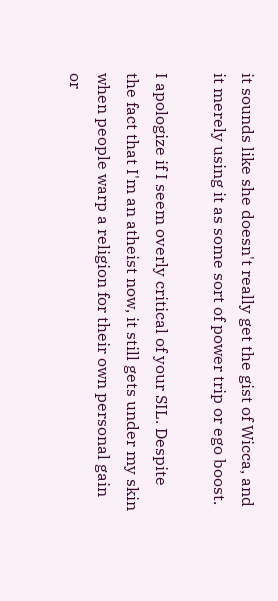it sounds like she doesn't really get the gist of Wicca, and it merely using it as some sort of power trip or ego boost.

I apologize if I seem overly critical of your SIL. Despite the fact that I'm an atheist now, it still gets under my skin when people warp a religion for their own personal gain or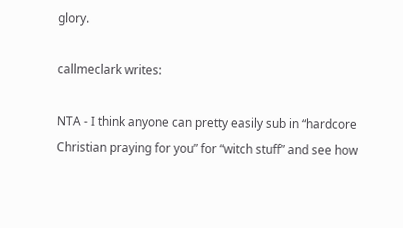glory.

callmeclark writes:

NTA - I think anyone can pretty easily sub in “hardcore Christian praying for you” for “witch stuff” and see how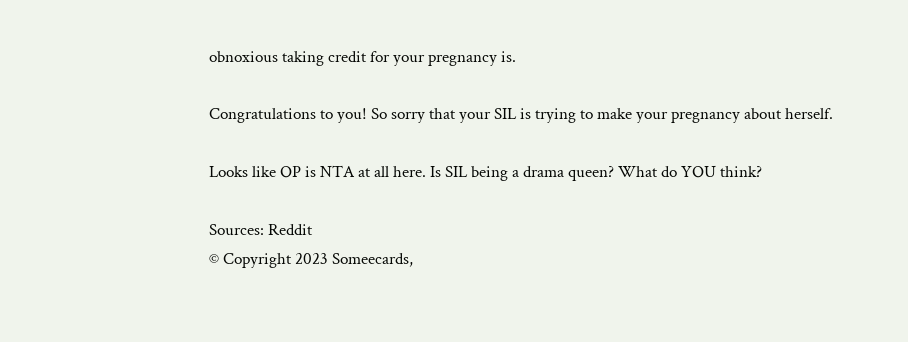obnoxious taking credit for your pregnancy is.

Congratulations to you! So sorry that your SIL is trying to make your pregnancy about herself.

Looks like OP is NTA at all here. Is SIL being a drama queen? What do YOU think?

Sources: Reddit
© Copyright 2023 Someecards,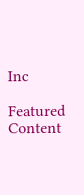Inc

Featured Content